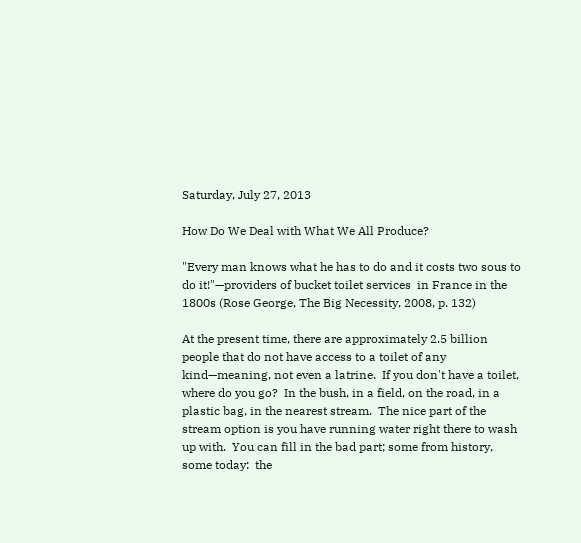Saturday, July 27, 2013

How Do We Deal with What We All Produce?

"Every man knows what he has to do and it costs two sous to do it!"—providers of bucket toilet services  in France in the 1800s (Rose George, The Big Necessity, 2008, p. 132)

At the present time, there are approximately 2.5 billion people that do not have access to a toilet of any kind—meaning, not even a latrine.  If you don't have a toilet, where do you go?  In the bush, in a field, on the road, in a plastic bag, in the nearest stream.  The nice part of the stream option is you have running water right there to wash up with.  You can fill in the bad part; some from history, some today:  the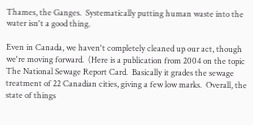Thames, the Ganges.  Systematically putting human waste into the water isn't a good thing.

Even in Canada, we haven't completely cleaned up our act, though we're moving forward.  (Here is a publication from 2004 on the topic The National Sewage Report Card.  Basically it grades the sewage treatment of 22 Canadian cities, giving a few low marks.  Overall, the state of things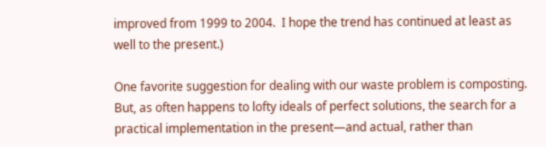improved from 1999 to 2004.  I hope the trend has continued at least as well to the present.)

One favorite suggestion for dealing with our waste problem is composting.  But, as often happens to lofty ideals of perfect solutions, the search for a practical implementation in the present—and actual, rather than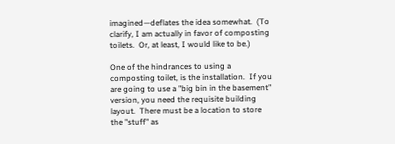imagined—deflates the idea somewhat.  (To clarify, I am actually in favor of composting toilets.  Or, at least, I would like to be.)

One of the hindrances to using a composting toilet, is the installation.  If you are going to use a "big bin in the basement" version, you need the requisite building layout.  There must be a location to store the "stuff" as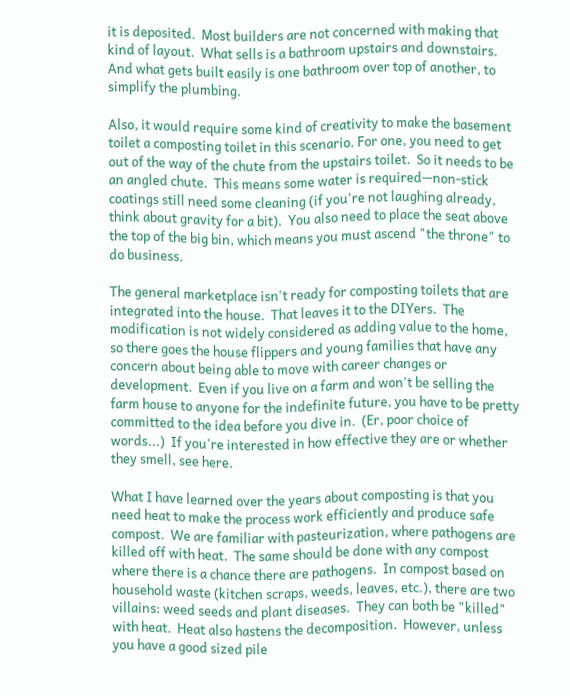it is deposited.  Most builders are not concerned with making that kind of layout.  What sells is a bathroom upstairs and downstairs.  And what gets built easily is one bathroom over top of another, to simplify the plumbing.

Also, it would require some kind of creativity to make the basement toilet a composting toilet in this scenario. For one, you need to get out of the way of the chute from the upstairs toilet.  So it needs to be an angled chute.  This means some water is required—non-stick coatings still need some cleaning (if you're not laughing already, think about gravity for a bit).  You also need to place the seat above the top of the big bin, which means you must ascend "the throne" to do business.

The general marketplace isn't ready for composting toilets that are integrated into the house.  That leaves it to the DIYers.  The modification is not widely considered as adding value to the home, so there goes the house flippers and young families that have any concern about being able to move with career changes or development.  Even if you live on a farm and won't be selling the farm house to anyone for the indefinite future, you have to be pretty committed to the idea before you dive in.  (Er, poor choice of words...)  If you're interested in how effective they are or whether they smell, see here.

What I have learned over the years about composting is that you need heat to make the process work efficiently and produce safe compost.  We are familiar with pasteurization, where pathogens are killed off with heat.  The same should be done with any compost where there is a chance there are pathogens.  In compost based on household waste (kitchen scraps, weeds, leaves, etc.), there are two villains: weed seeds and plant diseases.  They can both be "killed" with heat.  Heat also hastens the decomposition.  However, unless you have a good sized pile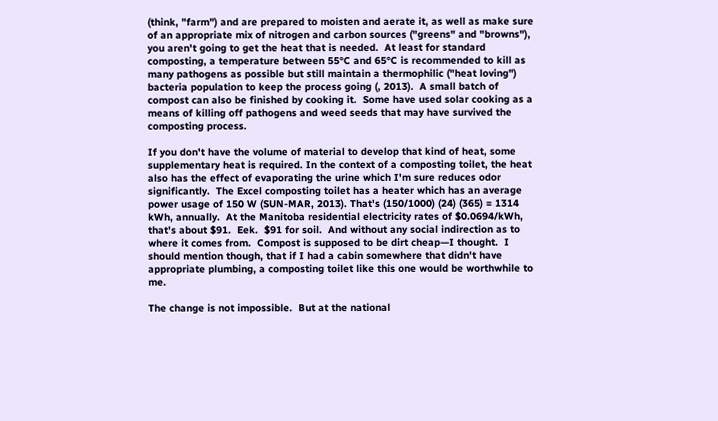(think, "farm") and are prepared to moisten and aerate it, as well as make sure of an appropriate mix of nitrogen and carbon sources ("greens" and "browns"), you aren't going to get the heat that is needed.  At least for standard composting, a temperature between 55°C and 65°C is recommended to kill as many pathogens as possible but still maintain a thermophilic ("heat loving") bacteria population to keep the process going (, 2013).  A small batch of compost can also be finished by cooking it.  Some have used solar cooking as a means of killing off pathogens and weed seeds that may have survived the composting process.

If you don't have the volume of material to develop that kind of heat, some supplementary heat is required. In the context of a composting toilet, the heat also has the effect of evaporating the urine which I'm sure reduces odor significantly.  The Excel composting toilet has a heater which has an average power usage of 150 W (SUN-MAR, 2013). That's (150/1000) (24) (365) = 1314 kWh, annually.  At the Manitoba residential electricity rates of $0.0694/kWh, that's about $91.  Eek.  $91 for soil.  And without any social indirection as to where it comes from.  Compost is supposed to be dirt cheap—I thought.  I should mention though, that if I had a cabin somewhere that didn't have appropriate plumbing, a composting toilet like this one would be worthwhile to me.

The change is not impossible.  But at the national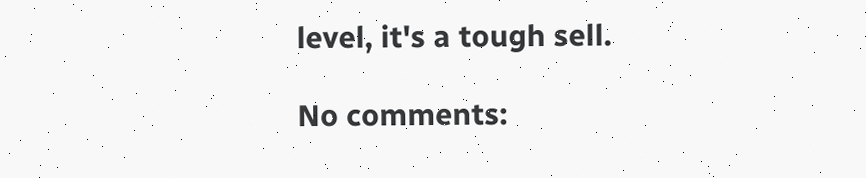level, it's a tough sell.

No comments: